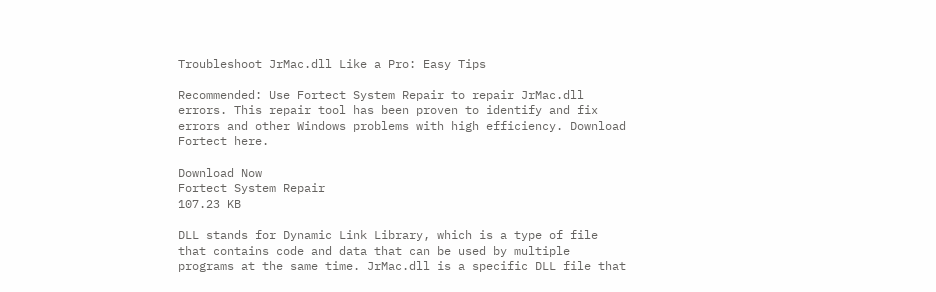Troubleshoot JrMac.dll Like a Pro: Easy Tips

Recommended: Use Fortect System Repair to repair JrMac.dll errors. This repair tool has been proven to identify and fix errors and other Windows problems with high efficiency. Download Fortect here.

Download Now
Fortect System Repair
107.23 KB

DLL stands for Dynamic Link Library, which is a type of file that contains code and data that can be used by multiple programs at the same time. JrMac.dll is a specific DLL file that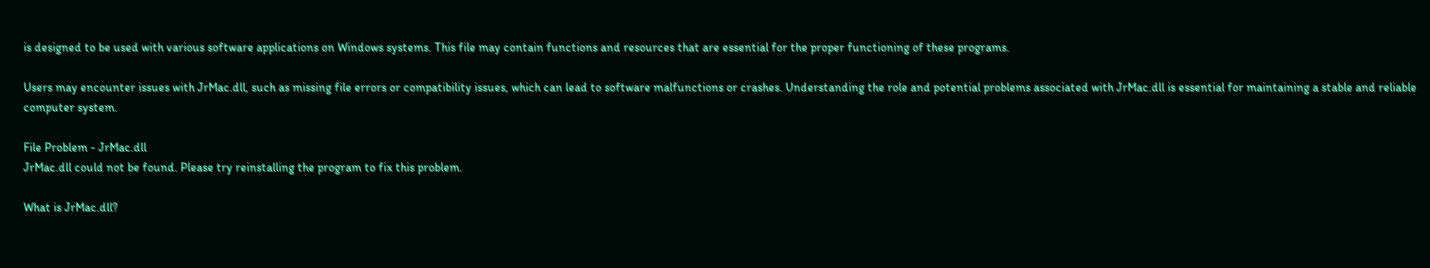is designed to be used with various software applications on Windows systems. This file may contain functions and resources that are essential for the proper functioning of these programs.

Users may encounter issues with JrMac.dll, such as missing file errors or compatibility issues, which can lead to software malfunctions or crashes. Understanding the role and potential problems associated with JrMac.dll is essential for maintaining a stable and reliable computer system.

File Problem - JrMac.dll
JrMac.dll could not be found. Please try reinstalling the program to fix this problem.

What is JrMac.dll?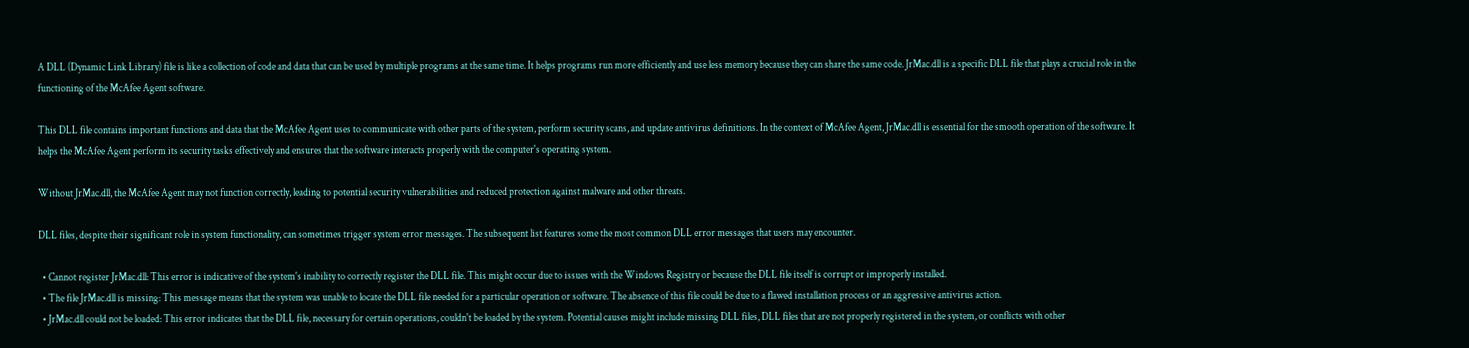A DLL (Dynamic Link Library) file is like a collection of code and data that can be used by multiple programs at the same time. It helps programs run more efficiently and use less memory because they can share the same code. JrMac.dll is a specific DLL file that plays a crucial role in the functioning of the McAfee Agent software.

This DLL file contains important functions and data that the McAfee Agent uses to communicate with other parts of the system, perform security scans, and update antivirus definitions. In the context of McAfee Agent, JrMac.dll is essential for the smooth operation of the software. It helps the McAfee Agent perform its security tasks effectively and ensures that the software interacts properly with the computer's operating system.

Without JrMac.dll, the McAfee Agent may not function correctly, leading to potential security vulnerabilities and reduced protection against malware and other threats.

DLL files, despite their significant role in system functionality, can sometimes trigger system error messages. The subsequent list features some the most common DLL error messages that users may encounter.

  • Cannot register JrMac.dll: This error is indicative of the system's inability to correctly register the DLL file. This might occur due to issues with the Windows Registry or because the DLL file itself is corrupt or improperly installed.
  • The file JrMac.dll is missing: This message means that the system was unable to locate the DLL file needed for a particular operation or software. The absence of this file could be due to a flawed installation process or an aggressive antivirus action.
  • JrMac.dll could not be loaded: This error indicates that the DLL file, necessary for certain operations, couldn't be loaded by the system. Potential causes might include missing DLL files, DLL files that are not properly registered in the system, or conflicts with other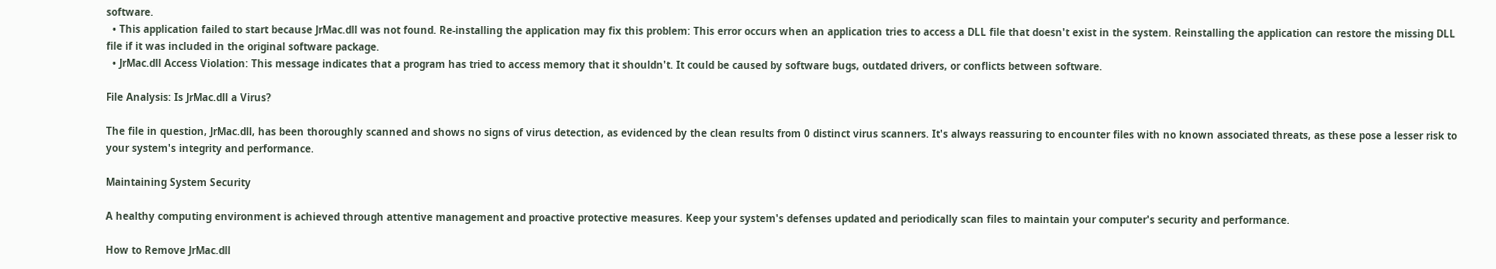software.
  • This application failed to start because JrMac.dll was not found. Re-installing the application may fix this problem: This error occurs when an application tries to access a DLL file that doesn't exist in the system. Reinstalling the application can restore the missing DLL file if it was included in the original software package.
  • JrMac.dll Access Violation: This message indicates that a program has tried to access memory that it shouldn't. It could be caused by software bugs, outdated drivers, or conflicts between software.

File Analysis: Is JrMac.dll a Virus?

The file in question, JrMac.dll, has been thoroughly scanned and shows no signs of virus detection, as evidenced by the clean results from 0 distinct virus scanners. It's always reassuring to encounter files with no known associated threats, as these pose a lesser risk to your system's integrity and performance.

Maintaining System Security

A healthy computing environment is achieved through attentive management and proactive protective measures. Keep your system's defenses updated and periodically scan files to maintain your computer's security and performance.

How to Remove JrMac.dll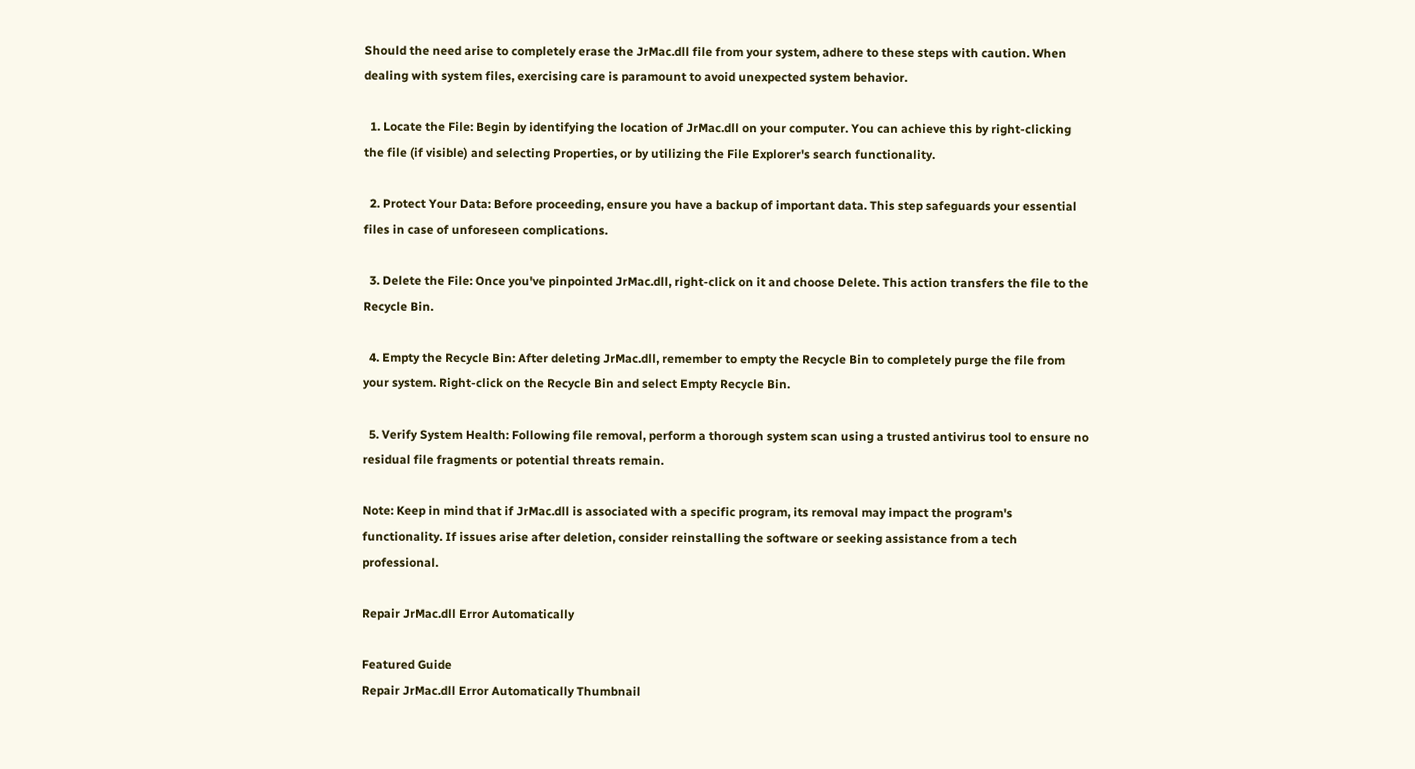Should the need arise to completely erase the JrMac.dll file from your system, adhere to these steps with caution. When dealing with system files, exercising care is paramount to avoid unexpected system behavior.

  1. Locate the File: Begin by identifying the location of JrMac.dll on your computer. You can achieve this by right-clicking the file (if visible) and selecting Properties, or by utilizing the File Explorer's search functionality.

  2. Protect Your Data: Before proceeding, ensure you have a backup of important data. This step safeguards your essential files in case of unforeseen complications.

  3. Delete the File: Once you've pinpointed JrMac.dll, right-click on it and choose Delete. This action transfers the file to the Recycle Bin.

  4. Empty the Recycle Bin: After deleting JrMac.dll, remember to empty the Recycle Bin to completely purge the file from your system. Right-click on the Recycle Bin and select Empty Recycle Bin.

  5. Verify System Health: Following file removal, perform a thorough system scan using a trusted antivirus tool to ensure no residual file fragments or potential threats remain.

Note: Keep in mind that if JrMac.dll is associated with a specific program, its removal may impact the program's functionality. If issues arise after deletion, consider reinstalling the software or seeking assistance from a tech professional.

Repair JrMac.dll Error Automatically

Featured Guide
Repair JrMac.dll Error Automatically Thumbnail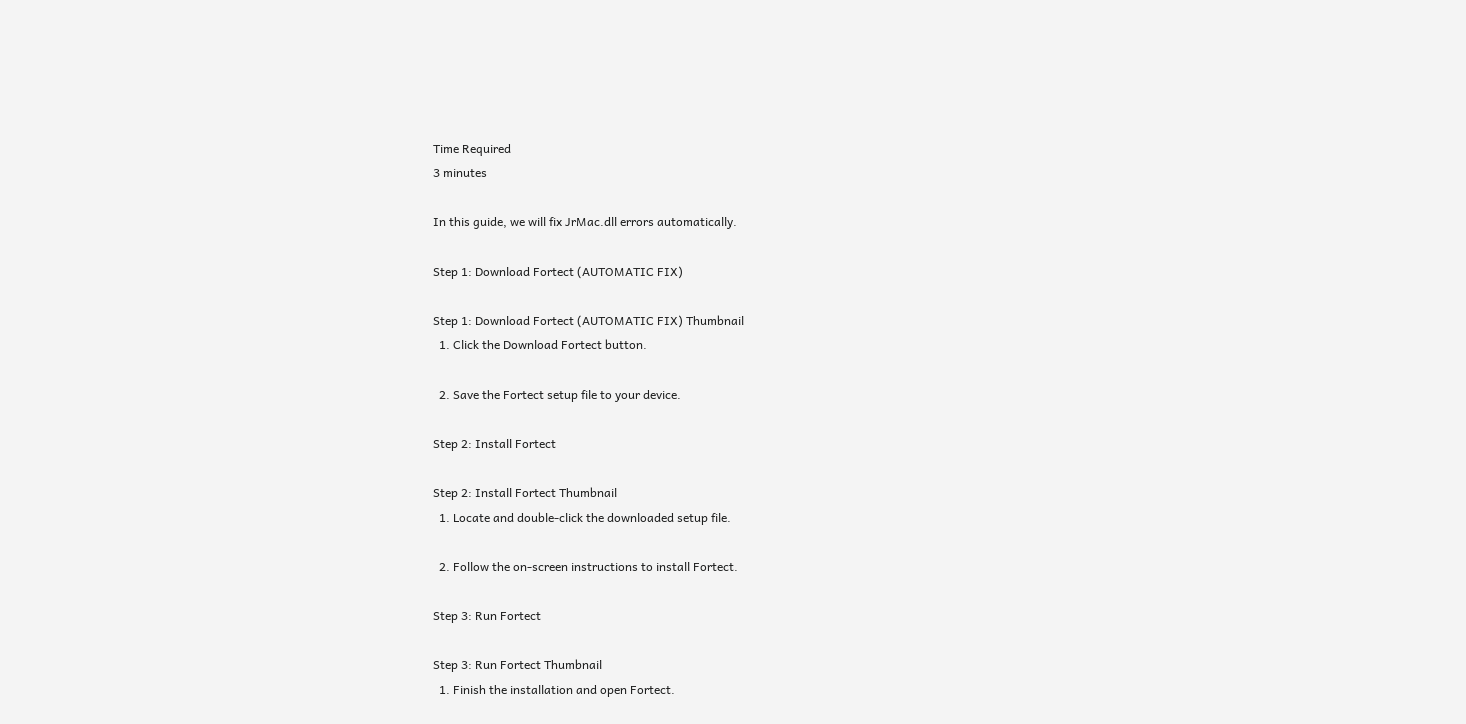Time Required
3 minutes

In this guide, we will fix JrMac.dll errors automatically.

Step 1: Download Fortect (AUTOMATIC FIX)

Step 1: Download Fortect (AUTOMATIC FIX) Thumbnail
  1. Click the Download Fortect button.

  2. Save the Fortect setup file to your device.

Step 2: Install Fortect

Step 2: Install Fortect Thumbnail
  1. Locate and double-click the downloaded setup file.

  2. Follow the on-screen instructions to install Fortect.

Step 3: Run Fortect

Step 3: Run Fortect Thumbnail
  1. Finish the installation and open Fortect.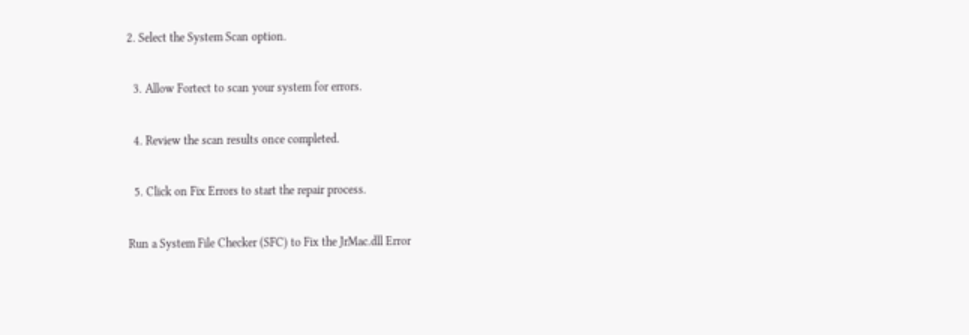2. Select the System Scan option.

  3. Allow Fortect to scan your system for errors.

  4. Review the scan results once completed.

  5. Click on Fix Errors to start the repair process.

Run a System File Checker (SFC) to Fix the JrMac.dll Error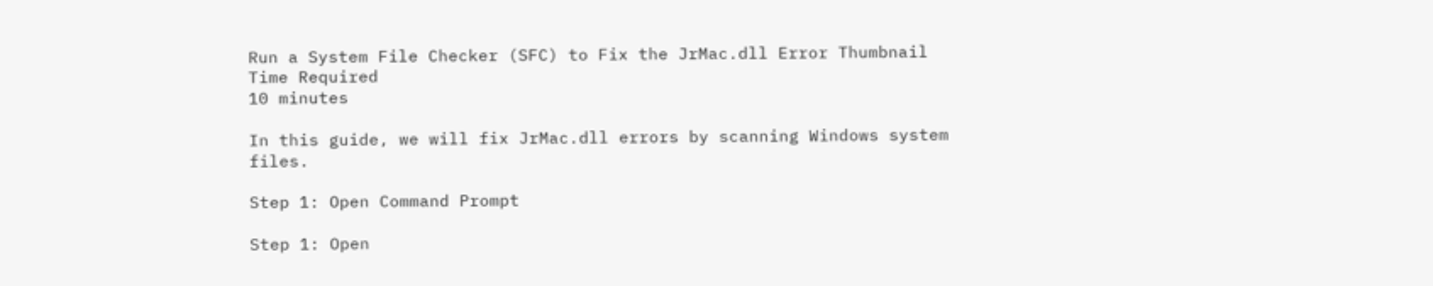Run a System File Checker (SFC) to Fix the JrMac.dll Error Thumbnail
Time Required
10 minutes

In this guide, we will fix JrMac.dll errors by scanning Windows system files.

Step 1: Open Command Prompt

Step 1: Open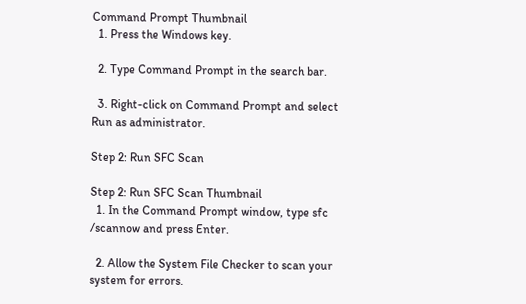Command Prompt Thumbnail
  1. Press the Windows key.

  2. Type Command Prompt in the search bar.

  3. Right-click on Command Prompt and select Run as administrator.

Step 2: Run SFC Scan

Step 2: Run SFC Scan Thumbnail
  1. In the Command Prompt window, type sfc /scannow and press Enter.

  2. Allow the System File Checker to scan your system for errors.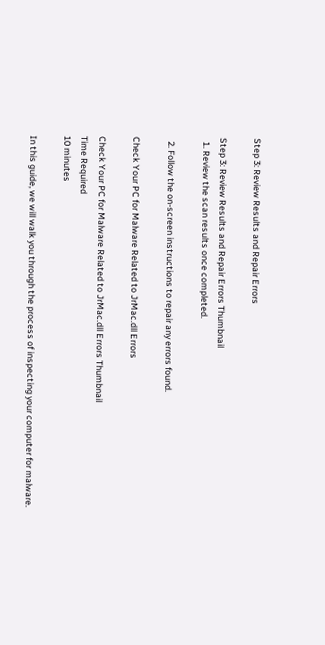Step 3: Review Results and Repair Errors

Step 3: Review Results and Repair Errors Thumbnail
  1. Review the scan results once completed.

  2. Follow the on-screen instructions to repair any errors found.

Check Your PC for Malware Related to JrMac.dll Errors

Check Your PC for Malware Related to JrMac.dll Errors Thumbnail
Time Required
10 minutes

In this guide, we will walk you through the process of inspecting your computer for malware.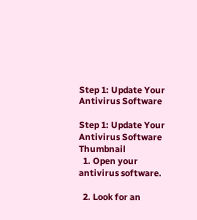Step 1: Update Your Antivirus Software

Step 1: Update Your Antivirus Software Thumbnail
  1. Open your antivirus software.

  2. Look for an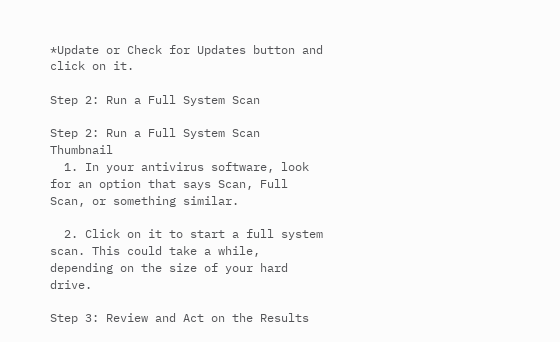*Update or Check for Updates button and click on it.

Step 2: Run a Full System Scan

Step 2: Run a Full System Scan Thumbnail
  1. In your antivirus software, look for an option that says Scan, Full Scan, or something similar.

  2. Click on it to start a full system scan. This could take a while, depending on the size of your hard drive.

Step 3: Review and Act on the Results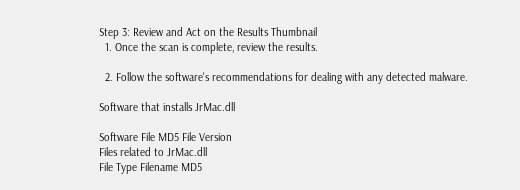Step 3: Review and Act on the Results Thumbnail
  1. Once the scan is complete, review the results.

  2. Follow the software's recommendations for dealing with any detected malware.

Software that installs JrMac.dll

Software File MD5 File Version
Files related to JrMac.dll
File Type Filename MD5